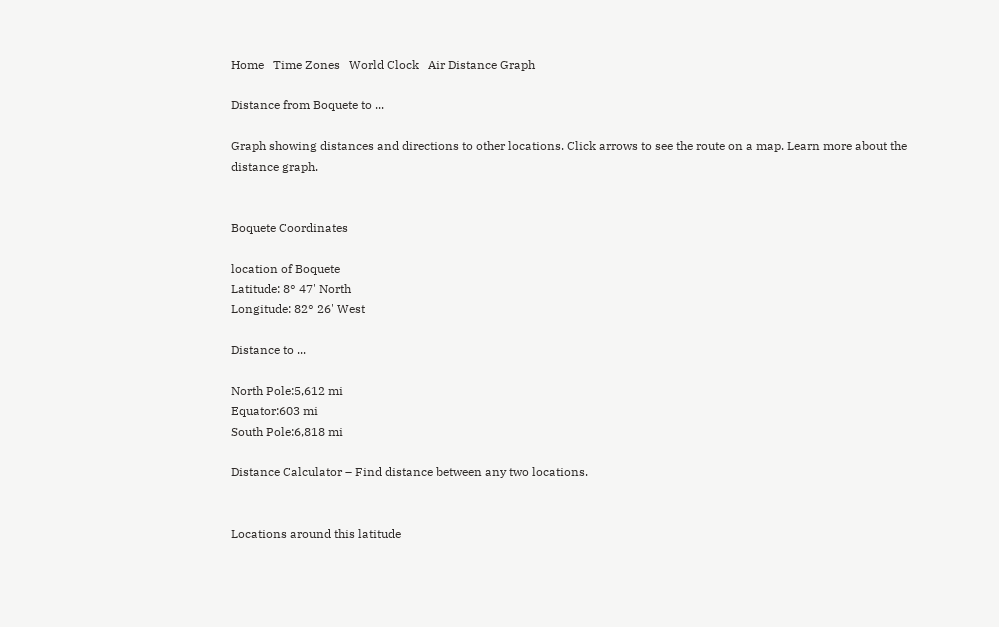Home   Time Zones   World Clock   Air Distance Graph

Distance from Boquete to ...

Graph showing distances and directions to other locations. Click arrows to see the route on a map. Learn more about the distance graph.


Boquete Coordinates

location of Boquete
Latitude: 8° 47' North
Longitude: 82° 26' West

Distance to ...

North Pole:5,612 mi
Equator:603 mi
South Pole:6,818 mi

Distance Calculator – Find distance between any two locations.


Locations around this latitude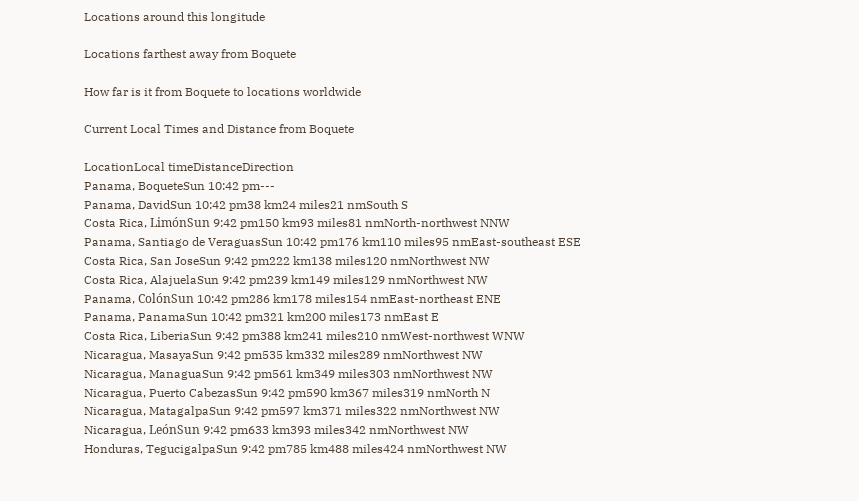Locations around this longitude

Locations farthest away from Boquete

How far is it from Boquete to locations worldwide

Current Local Times and Distance from Boquete

LocationLocal timeDistanceDirection
Panama, BoqueteSun 10:42 pm---
Panama, DavidSun 10:42 pm38 km24 miles21 nmSouth S
Costa Rica, LimónSun 9:42 pm150 km93 miles81 nmNorth-northwest NNW
Panama, Santiago de VeraguasSun 10:42 pm176 km110 miles95 nmEast-southeast ESE
Costa Rica, San JoseSun 9:42 pm222 km138 miles120 nmNorthwest NW
Costa Rica, AlajuelaSun 9:42 pm239 km149 miles129 nmNorthwest NW
Panama, ColónSun 10:42 pm286 km178 miles154 nmEast-northeast ENE
Panama, PanamaSun 10:42 pm321 km200 miles173 nmEast E
Costa Rica, LiberiaSun 9:42 pm388 km241 miles210 nmWest-northwest WNW
Nicaragua, MasayaSun 9:42 pm535 km332 miles289 nmNorthwest NW
Nicaragua, ManaguaSun 9:42 pm561 km349 miles303 nmNorthwest NW
Nicaragua, Puerto CabezasSun 9:42 pm590 km367 miles319 nmNorth N
Nicaragua, MatagalpaSun 9:42 pm597 km371 miles322 nmNorthwest NW
Nicaragua, LeónSun 9:42 pm633 km393 miles342 nmNorthwest NW
Honduras, TegucigalpaSun 9:42 pm785 km488 miles424 nmNorthwest NW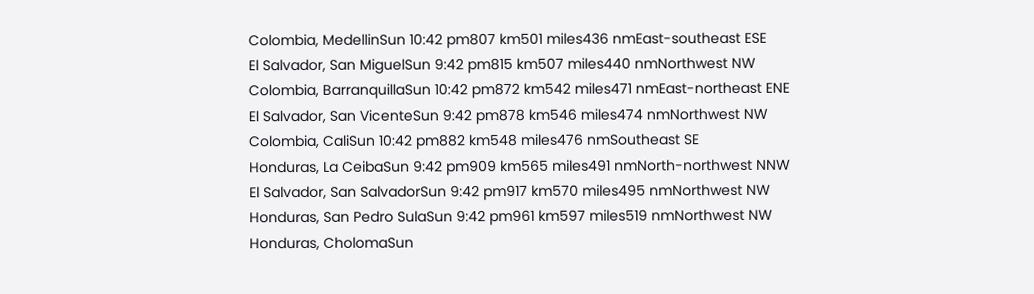Colombia, MedellinSun 10:42 pm807 km501 miles436 nmEast-southeast ESE
El Salvador, San MiguelSun 9:42 pm815 km507 miles440 nmNorthwest NW
Colombia, BarranquillaSun 10:42 pm872 km542 miles471 nmEast-northeast ENE
El Salvador, San VicenteSun 9:42 pm878 km546 miles474 nmNorthwest NW
Colombia, CaliSun 10:42 pm882 km548 miles476 nmSoutheast SE
Honduras, La CeibaSun 9:42 pm909 km565 miles491 nmNorth-northwest NNW
El Salvador, San SalvadorSun 9:42 pm917 km570 miles495 nmNorthwest NW
Honduras, San Pedro SulaSun 9:42 pm961 km597 miles519 nmNorthwest NW
Honduras, CholomaSun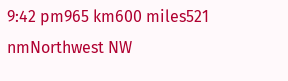9:42 pm965 km600 miles521 nmNorthwest NW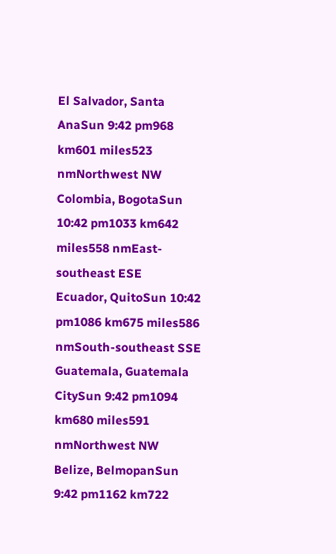El Salvador, Santa AnaSun 9:42 pm968 km601 miles523 nmNorthwest NW
Colombia, BogotaSun 10:42 pm1033 km642 miles558 nmEast-southeast ESE
Ecuador, QuitoSun 10:42 pm1086 km675 miles586 nmSouth-southeast SSE
Guatemala, Guatemala CitySun 9:42 pm1094 km680 miles591 nmNorthwest NW
Belize, BelmopanSun 9:42 pm1162 km722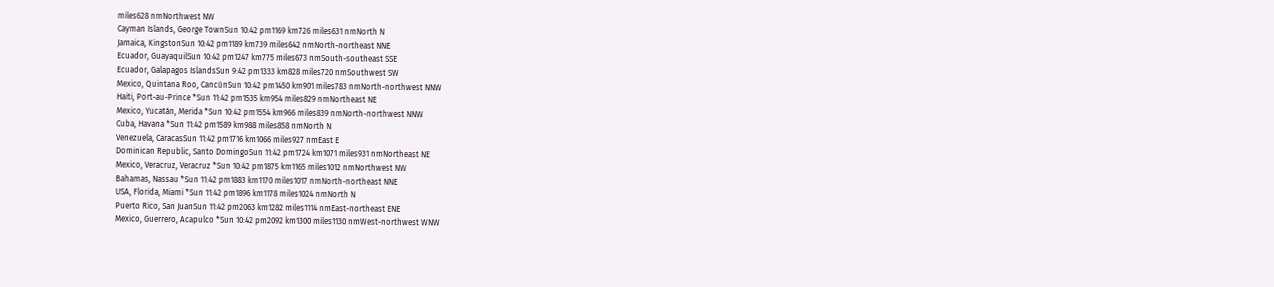miles628 nmNorthwest NW
Cayman Islands, George TownSun 10:42 pm1169 km726 miles631 nmNorth N
Jamaica, KingstonSun 10:42 pm1189 km739 miles642 nmNorth-northeast NNE
Ecuador, GuayaquilSun 10:42 pm1247 km775 miles673 nmSouth-southeast SSE
Ecuador, Galapagos IslandsSun 9:42 pm1333 km828 miles720 nmSouthwest SW
Mexico, Quintana Roo, CancúnSun 10:42 pm1450 km901 miles783 nmNorth-northwest NNW
Haiti, Port-au-Prince *Sun 11:42 pm1535 km954 miles829 nmNortheast NE
Mexico, Yucatán, Merida *Sun 10:42 pm1554 km966 miles839 nmNorth-northwest NNW
Cuba, Havana *Sun 11:42 pm1589 km988 miles858 nmNorth N
Venezuela, CaracasSun 11:42 pm1716 km1066 miles927 nmEast E
Dominican Republic, Santo DomingoSun 11:42 pm1724 km1071 miles931 nmNortheast NE
Mexico, Veracruz, Veracruz *Sun 10:42 pm1875 km1165 miles1012 nmNorthwest NW
Bahamas, Nassau *Sun 11:42 pm1883 km1170 miles1017 nmNorth-northeast NNE
USA, Florida, Miami *Sun 11:42 pm1896 km1178 miles1024 nmNorth N
Puerto Rico, San JuanSun 11:42 pm2063 km1282 miles1114 nmEast-northeast ENE
Mexico, Guerrero, Acapulco *Sun 10:42 pm2092 km1300 miles1130 nmWest-northwest WNW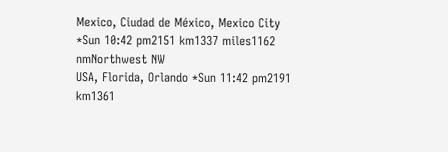Mexico, Ciudad de México, Mexico City *Sun 10:42 pm2151 km1337 miles1162 nmNorthwest NW
USA, Florida, Orlando *Sun 11:42 pm2191 km1361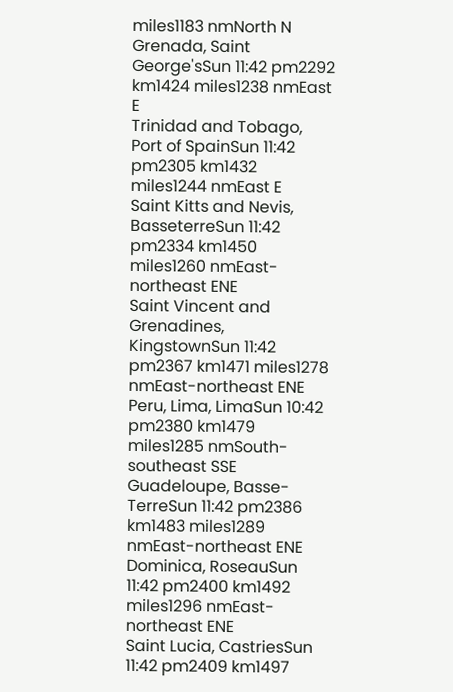miles1183 nmNorth N
Grenada, Saint George'sSun 11:42 pm2292 km1424 miles1238 nmEast E
Trinidad and Tobago, Port of SpainSun 11:42 pm2305 km1432 miles1244 nmEast E
Saint Kitts and Nevis, BasseterreSun 11:42 pm2334 km1450 miles1260 nmEast-northeast ENE
Saint Vincent and Grenadines, KingstownSun 11:42 pm2367 km1471 miles1278 nmEast-northeast ENE
Peru, Lima, LimaSun 10:42 pm2380 km1479 miles1285 nmSouth-southeast SSE
Guadeloupe, Basse-TerreSun 11:42 pm2386 km1483 miles1289 nmEast-northeast ENE
Dominica, RoseauSun 11:42 pm2400 km1492 miles1296 nmEast-northeast ENE
Saint Lucia, CastriesSun 11:42 pm2409 km1497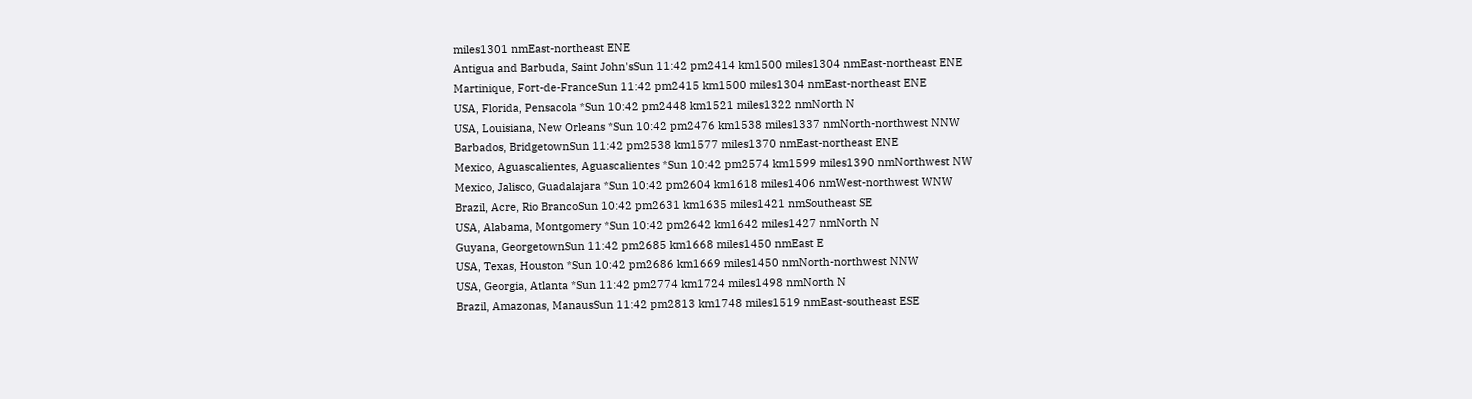miles1301 nmEast-northeast ENE
Antigua and Barbuda, Saint John'sSun 11:42 pm2414 km1500 miles1304 nmEast-northeast ENE
Martinique, Fort-de-FranceSun 11:42 pm2415 km1500 miles1304 nmEast-northeast ENE
USA, Florida, Pensacola *Sun 10:42 pm2448 km1521 miles1322 nmNorth N
USA, Louisiana, New Orleans *Sun 10:42 pm2476 km1538 miles1337 nmNorth-northwest NNW
Barbados, BridgetownSun 11:42 pm2538 km1577 miles1370 nmEast-northeast ENE
Mexico, Aguascalientes, Aguascalientes *Sun 10:42 pm2574 km1599 miles1390 nmNorthwest NW
Mexico, Jalisco, Guadalajara *Sun 10:42 pm2604 km1618 miles1406 nmWest-northwest WNW
Brazil, Acre, Rio BrancoSun 10:42 pm2631 km1635 miles1421 nmSoutheast SE
USA, Alabama, Montgomery *Sun 10:42 pm2642 km1642 miles1427 nmNorth N
Guyana, GeorgetownSun 11:42 pm2685 km1668 miles1450 nmEast E
USA, Texas, Houston *Sun 10:42 pm2686 km1669 miles1450 nmNorth-northwest NNW
USA, Georgia, Atlanta *Sun 11:42 pm2774 km1724 miles1498 nmNorth N
Brazil, Amazonas, ManausSun 11:42 pm2813 km1748 miles1519 nmEast-southeast ESE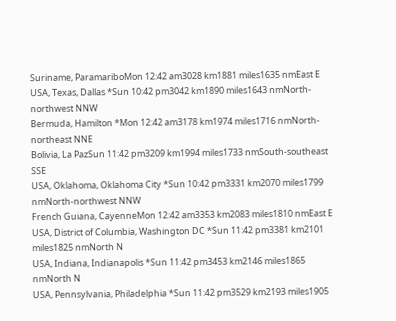Suriname, ParamariboMon 12:42 am3028 km1881 miles1635 nmEast E
USA, Texas, Dallas *Sun 10:42 pm3042 km1890 miles1643 nmNorth-northwest NNW
Bermuda, Hamilton *Mon 12:42 am3178 km1974 miles1716 nmNorth-northeast NNE
Bolivia, La PazSun 11:42 pm3209 km1994 miles1733 nmSouth-southeast SSE
USA, Oklahoma, Oklahoma City *Sun 10:42 pm3331 km2070 miles1799 nmNorth-northwest NNW
French Guiana, CayenneMon 12:42 am3353 km2083 miles1810 nmEast E
USA, District of Columbia, Washington DC *Sun 11:42 pm3381 km2101 miles1825 nmNorth N
USA, Indiana, Indianapolis *Sun 11:42 pm3453 km2146 miles1865 nmNorth N
USA, Pennsylvania, Philadelphia *Sun 11:42 pm3529 km2193 miles1905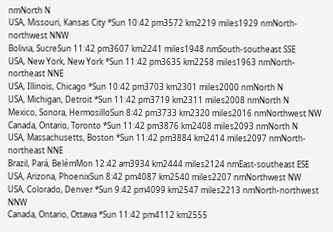nmNorth N
USA, Missouri, Kansas City *Sun 10:42 pm3572 km2219 miles1929 nmNorth-northwest NNW
Bolivia, SucreSun 11:42 pm3607 km2241 miles1948 nmSouth-southeast SSE
USA, New York, New York *Sun 11:42 pm3635 km2258 miles1963 nmNorth-northeast NNE
USA, Illinois, Chicago *Sun 10:42 pm3703 km2301 miles2000 nmNorth N
USA, Michigan, Detroit *Sun 11:42 pm3719 km2311 miles2008 nmNorth N
Mexico, Sonora, HermosilloSun 8:42 pm3733 km2320 miles2016 nmNorthwest NW
Canada, Ontario, Toronto *Sun 11:42 pm3876 km2408 miles2093 nmNorth N
USA, Massachusetts, Boston *Sun 11:42 pm3884 km2414 miles2097 nmNorth-northeast NNE
Brazil, Pará, BelémMon 12:42 am3934 km2444 miles2124 nmEast-southeast ESE
USA, Arizona, PhoenixSun 8:42 pm4087 km2540 miles2207 nmNorthwest NW
USA, Colorado, Denver *Sun 9:42 pm4099 km2547 miles2213 nmNorth-northwest NNW
Canada, Ontario, Ottawa *Sun 11:42 pm4112 km2555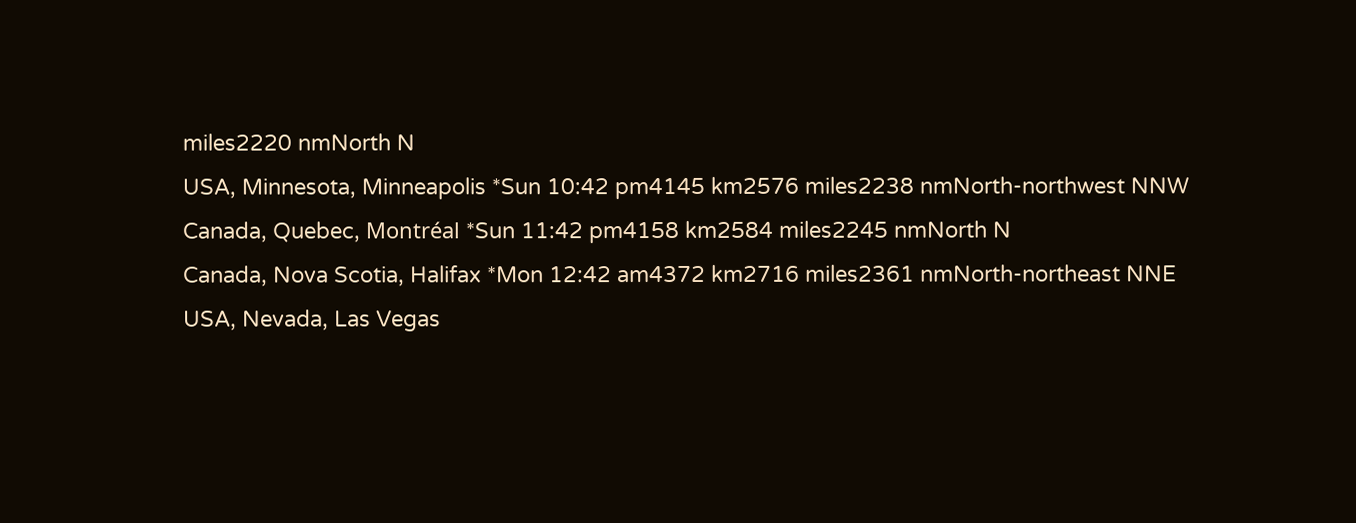miles2220 nmNorth N
USA, Minnesota, Minneapolis *Sun 10:42 pm4145 km2576 miles2238 nmNorth-northwest NNW
Canada, Quebec, Montréal *Sun 11:42 pm4158 km2584 miles2245 nmNorth N
Canada, Nova Scotia, Halifax *Mon 12:42 am4372 km2716 miles2361 nmNorth-northeast NNE
USA, Nevada, Las Vegas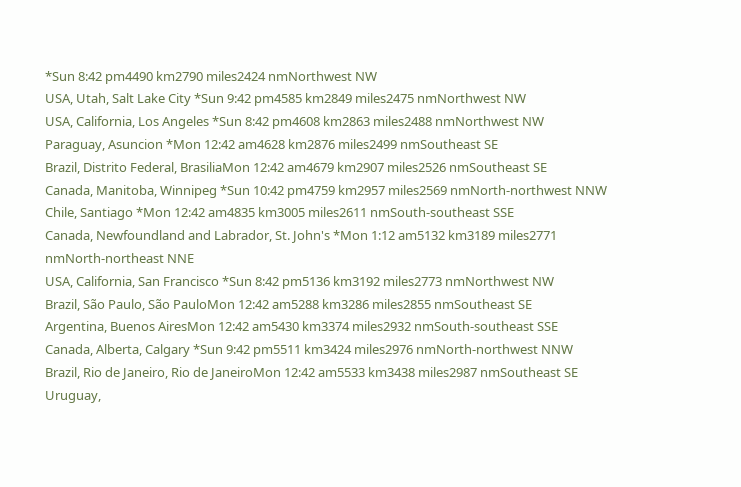*Sun 8:42 pm4490 km2790 miles2424 nmNorthwest NW
USA, Utah, Salt Lake City *Sun 9:42 pm4585 km2849 miles2475 nmNorthwest NW
USA, California, Los Angeles *Sun 8:42 pm4608 km2863 miles2488 nmNorthwest NW
Paraguay, Asuncion *Mon 12:42 am4628 km2876 miles2499 nmSoutheast SE
Brazil, Distrito Federal, BrasiliaMon 12:42 am4679 km2907 miles2526 nmSoutheast SE
Canada, Manitoba, Winnipeg *Sun 10:42 pm4759 km2957 miles2569 nmNorth-northwest NNW
Chile, Santiago *Mon 12:42 am4835 km3005 miles2611 nmSouth-southeast SSE
Canada, Newfoundland and Labrador, St. John's *Mon 1:12 am5132 km3189 miles2771 nmNorth-northeast NNE
USA, California, San Francisco *Sun 8:42 pm5136 km3192 miles2773 nmNorthwest NW
Brazil, São Paulo, São PauloMon 12:42 am5288 km3286 miles2855 nmSoutheast SE
Argentina, Buenos AiresMon 12:42 am5430 km3374 miles2932 nmSouth-southeast SSE
Canada, Alberta, Calgary *Sun 9:42 pm5511 km3424 miles2976 nmNorth-northwest NNW
Brazil, Rio de Janeiro, Rio de JaneiroMon 12:42 am5533 km3438 miles2987 nmSoutheast SE
Uruguay,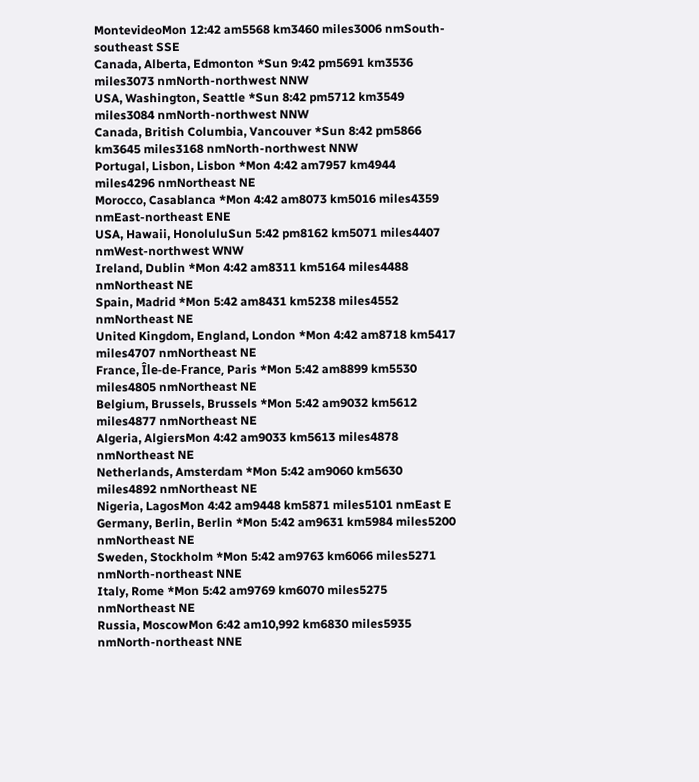MontevideoMon 12:42 am5568 km3460 miles3006 nmSouth-southeast SSE
Canada, Alberta, Edmonton *Sun 9:42 pm5691 km3536 miles3073 nmNorth-northwest NNW
USA, Washington, Seattle *Sun 8:42 pm5712 km3549 miles3084 nmNorth-northwest NNW
Canada, British Columbia, Vancouver *Sun 8:42 pm5866 km3645 miles3168 nmNorth-northwest NNW
Portugal, Lisbon, Lisbon *Mon 4:42 am7957 km4944 miles4296 nmNortheast NE
Morocco, Casablanca *Mon 4:42 am8073 km5016 miles4359 nmEast-northeast ENE
USA, Hawaii, HonoluluSun 5:42 pm8162 km5071 miles4407 nmWest-northwest WNW
Ireland, Dublin *Mon 4:42 am8311 km5164 miles4488 nmNortheast NE
Spain, Madrid *Mon 5:42 am8431 km5238 miles4552 nmNortheast NE
United Kingdom, England, London *Mon 4:42 am8718 km5417 miles4707 nmNortheast NE
France, Île-de-France, Paris *Mon 5:42 am8899 km5530 miles4805 nmNortheast NE
Belgium, Brussels, Brussels *Mon 5:42 am9032 km5612 miles4877 nmNortheast NE
Algeria, AlgiersMon 4:42 am9033 km5613 miles4878 nmNortheast NE
Netherlands, Amsterdam *Mon 5:42 am9060 km5630 miles4892 nmNortheast NE
Nigeria, LagosMon 4:42 am9448 km5871 miles5101 nmEast E
Germany, Berlin, Berlin *Mon 5:42 am9631 km5984 miles5200 nmNortheast NE
Sweden, Stockholm *Mon 5:42 am9763 km6066 miles5271 nmNorth-northeast NNE
Italy, Rome *Mon 5:42 am9769 km6070 miles5275 nmNortheast NE
Russia, MoscowMon 6:42 am10,992 km6830 miles5935 nmNorth-northeast NNE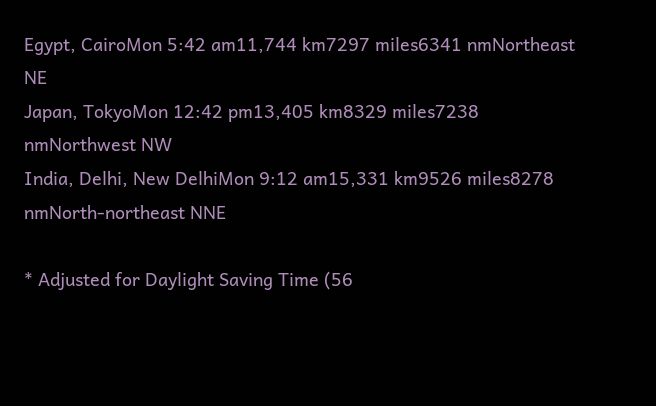Egypt, CairoMon 5:42 am11,744 km7297 miles6341 nmNortheast NE
Japan, TokyoMon 12:42 pm13,405 km8329 miles7238 nmNorthwest NW
India, Delhi, New DelhiMon 9:12 am15,331 km9526 miles8278 nmNorth-northeast NNE

* Adjusted for Daylight Saving Time (56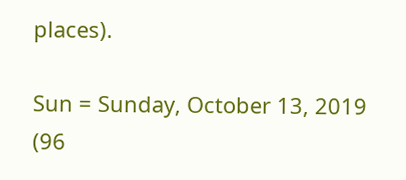places).

Sun = Sunday, October 13, 2019 (96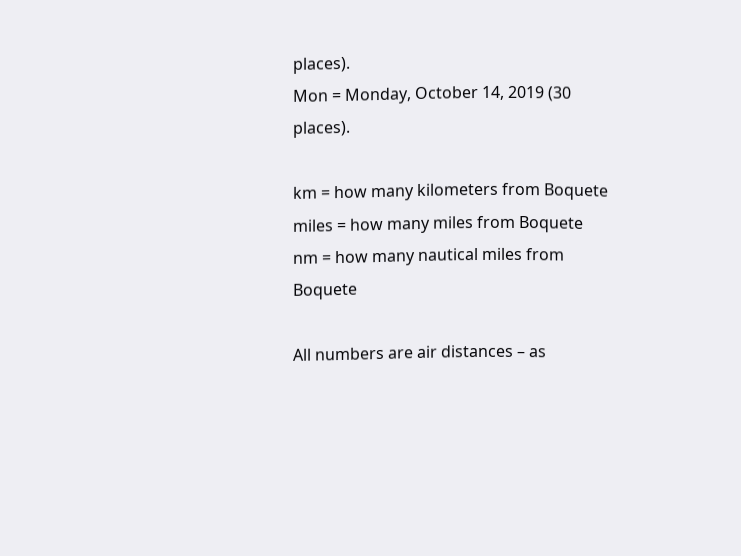places).
Mon = Monday, October 14, 2019 (30 places).

km = how many kilometers from Boquete
miles = how many miles from Boquete
nm = how many nautical miles from Boquete

All numbers are air distances – as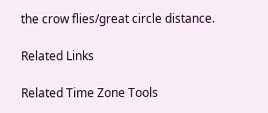the crow flies/great circle distance.

Related Links

Related Time Zone Tools